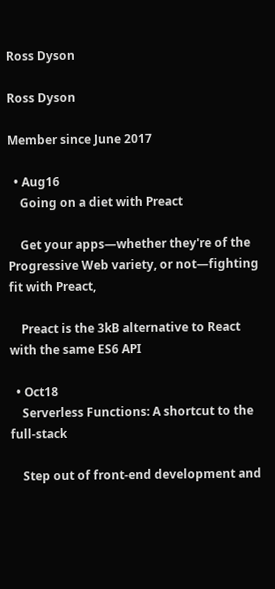Ross Dyson

Ross Dyson

Member since June 2017

  • Aug16
    Going on a diet with Preact

    Get your apps—whether they're of the Progressive Web variety, or not—fighting fit with Preact,

    Preact is the 3kB alternative to React with the same ES6 API

  • Oct18
    Serverless Functions: A shortcut to the full-stack

    Step out of front-end development and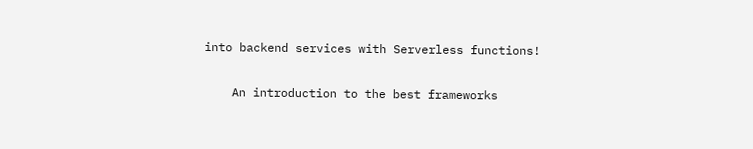into backend services with Serverless functions!

    An introduction to the best frameworks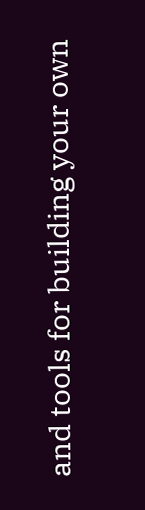and tools for building your own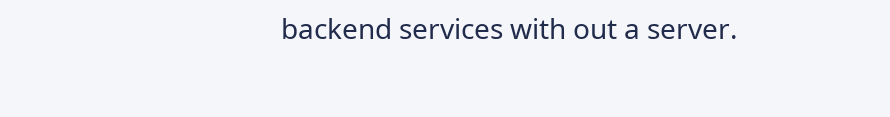backend services with out a server.